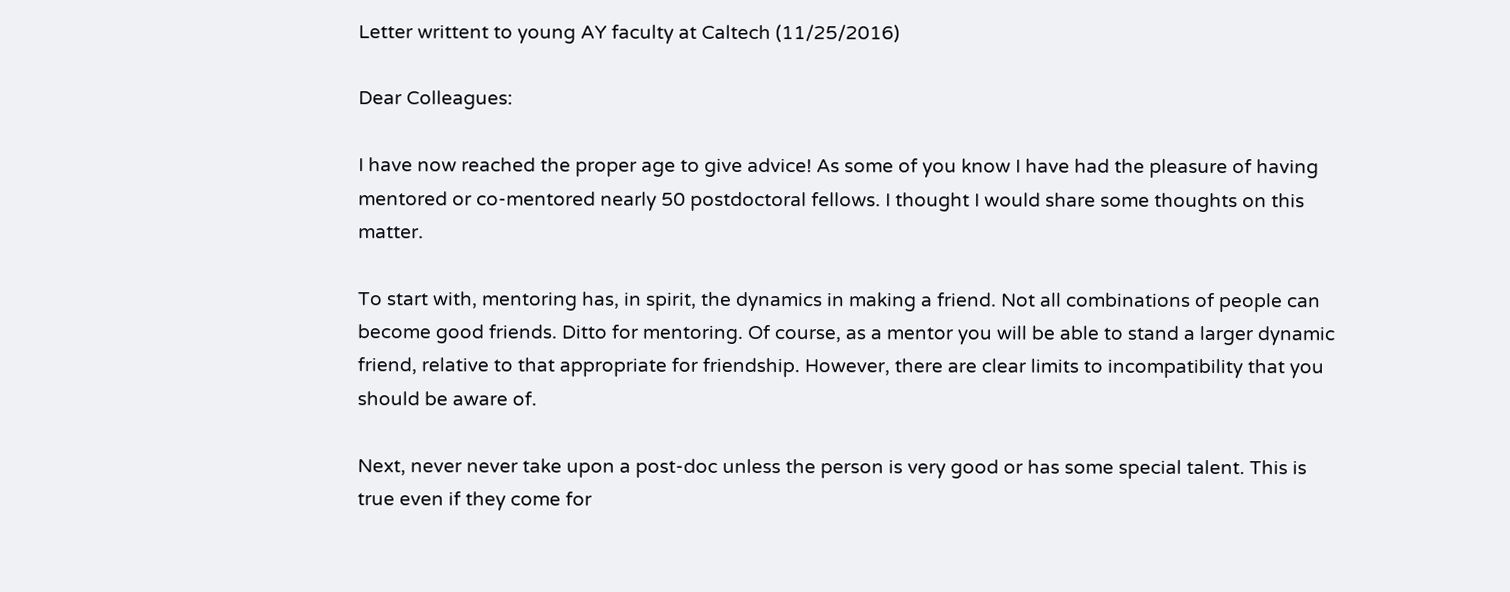Letter writtent to young AY faculty at Caltech (11/25/2016)

Dear Colleagues:

I have now reached the proper age to give advice! As some of you know I have had the pleasure of having mentored or co-mentored nearly 50 postdoctoral fellows. I thought I would share some thoughts on this matter.

To start with, mentoring has, in spirit, the dynamics in making a friend. Not all combinations of people can become good friends. Ditto for mentoring. Of course, as a mentor you will be able to stand a larger dynamic friend, relative to that appropriate for friendship. However, there are clear limits to incompatibility that you should be aware of.

Next, never never take upon a post-doc unless the person is very good or has some special talent. This is true even if they come for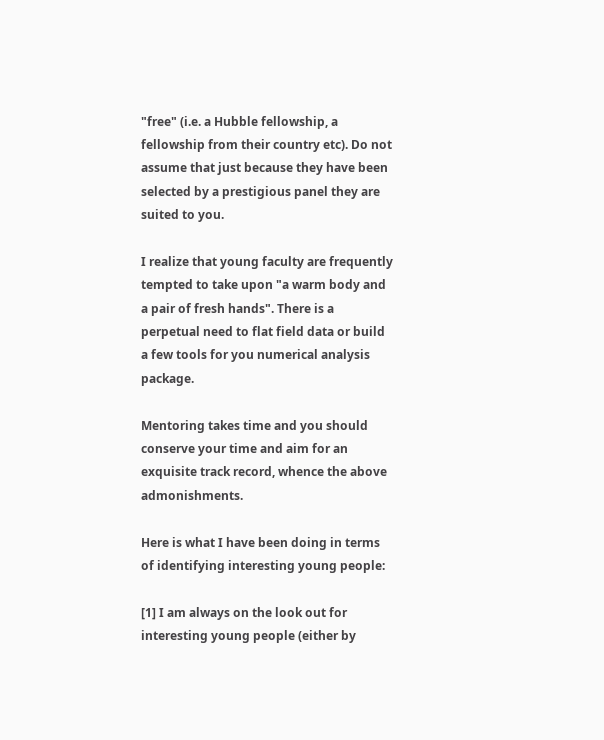"free" (i.e. a Hubble fellowship, a fellowship from their country etc). Do not assume that just because they have been selected by a prestigious panel they are suited to you.

I realize that young faculty are frequently tempted to take upon "a warm body and a pair of fresh hands". There is a perpetual need to flat field data or build a few tools for you numerical analysis package.

Mentoring takes time and you should conserve your time and aim for an exquisite track record, whence the above admonishments.

Here is what I have been doing in terms of identifying interesting young people:

[1] I am always on the look out for interesting young people (either by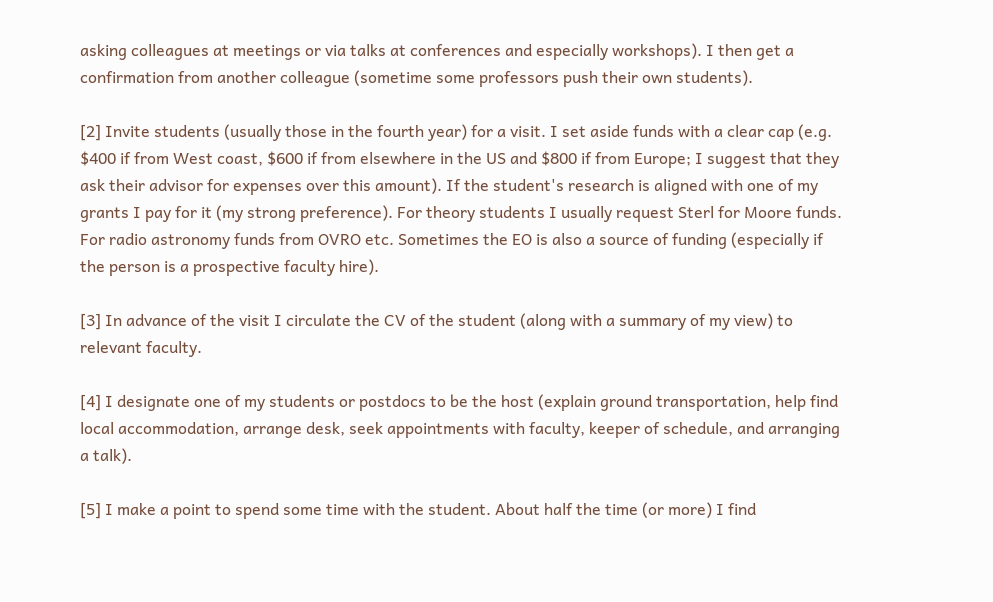asking colleagues at meetings or via talks at conferences and especially workshops). I then get a confirmation from another colleague (sometime some professors push their own students).

[2] Invite students (usually those in the fourth year) for a visit. I set aside funds with a clear cap (e.g. $400 if from West coast, $600 if from elsewhere in the US and $800 if from Europe; I suggest that they ask their advisor for expenses over this amount). If the student's research is aligned with one of my grants I pay for it (my strong preference). For theory students I usually request Sterl for Moore funds. For radio astronomy funds from OVRO etc. Sometimes the EO is also a source of funding (especially if the person is a prospective faculty hire).

[3] In advance of the visit I circulate the CV of the student (along with a summary of my view) to relevant faculty.

[4] I designate one of my students or postdocs to be the host (explain ground transportation, help find local accommodation, arrange desk, seek appointments with faculty, keeper of schedule, and arranging a talk).

[5] I make a point to spend some time with the student. About half the time (or more) I find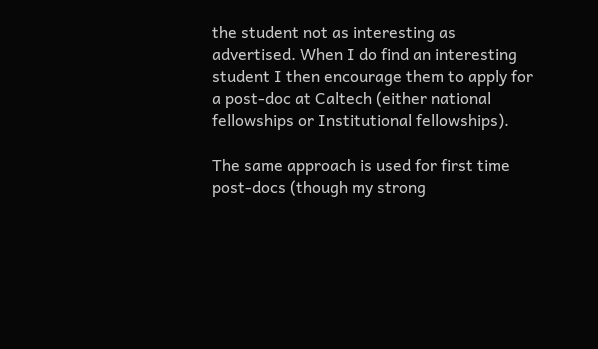the student not as interesting as advertised. When I do find an interesting student I then encourage them to apply for a post-doc at Caltech (either national fellowships or Institutional fellowships).

The same approach is used for first time post-docs (though my strong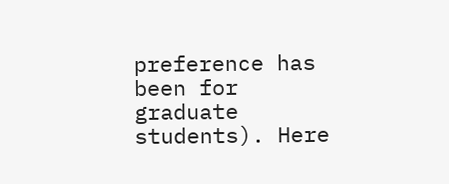preference has been for graduate students). Here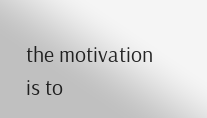the motivation is to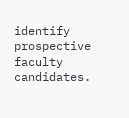identify prospective faculty candidates.